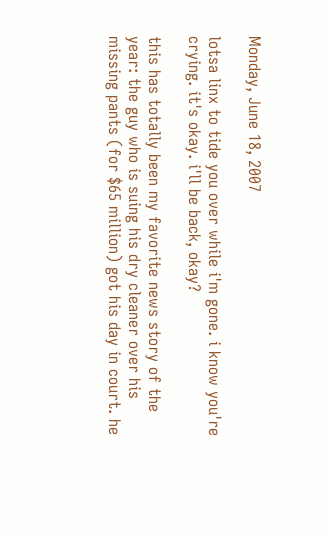Monday, June 18, 2007

lotsa linx to tide you over while i'm gone. i know you're crying. it's okay. i'll be back, okay?

this has totally been my favorite news story of the year: the guy who is suing his dry cleaner over his missing pants (for $65 million) got his day in court. he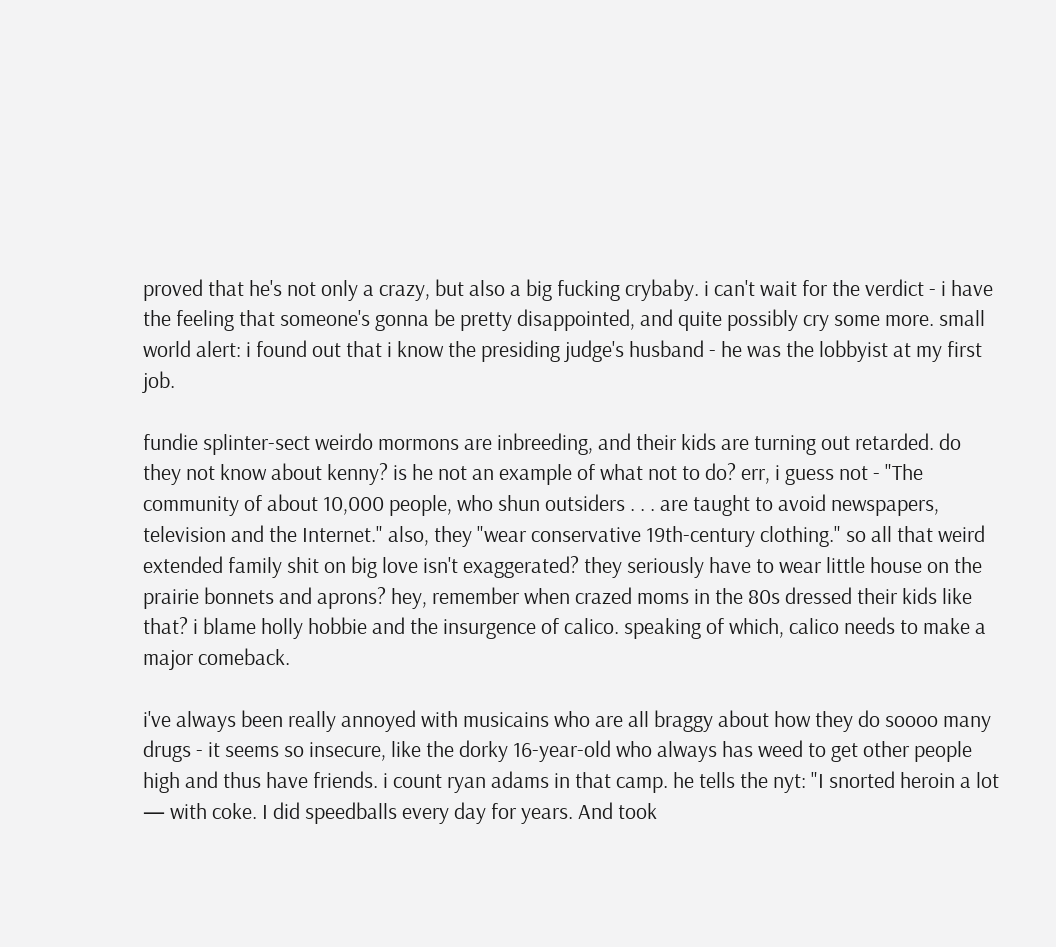proved that he's not only a crazy, but also a big fucking crybaby. i can't wait for the verdict - i have the feeling that someone's gonna be pretty disappointed, and quite possibly cry some more. small world alert: i found out that i know the presiding judge's husband - he was the lobbyist at my first job.

fundie splinter-sect weirdo mormons are inbreeding, and their kids are turning out retarded. do they not know about kenny? is he not an example of what not to do? err, i guess not - "The community of about 10,000 people, who shun outsiders . . . are taught to avoid newspapers, television and the Internet." also, they "wear conservative 19th-century clothing." so all that weird extended family shit on big love isn't exaggerated? they seriously have to wear little house on the prairie bonnets and aprons? hey, remember when crazed moms in the 80s dressed their kids like that? i blame holly hobbie and the insurgence of calico. speaking of which, calico needs to make a major comeback.

i've always been really annoyed with musicains who are all braggy about how they do soooo many drugs - it seems so insecure, like the dorky 16-year-old who always has weed to get other people high and thus have friends. i count ryan adams in that camp. he tells the nyt: "I snorted heroin a lot — with coke. I did speedballs every day for years. And took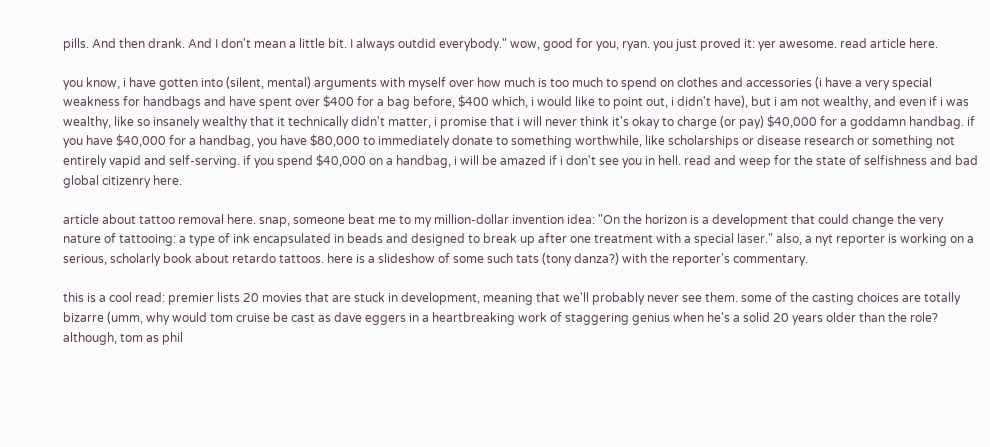pills. And then drank. And I don't mean a little bit. I always outdid everybody." wow, good for you, ryan. you just proved it: yer awesome. read article here.

you know, i have gotten into (silent, mental) arguments with myself over how much is too much to spend on clothes and accessories (i have a very special weakness for handbags and have spent over $400 for a bag before, $400 which, i would like to point out, i didn't have), but i am not wealthy, and even if i was wealthy, like so insanely wealthy that it technically didn't matter, i promise that i will never think it's okay to charge (or pay) $40,000 for a goddamn handbag. if you have $40,000 for a handbag, you have $80,000 to immediately donate to something worthwhile, like scholarships or disease research or something not entirely vapid and self-serving. if you spend $40,000 on a handbag, i will be amazed if i don't see you in hell. read and weep for the state of selfishness and bad global citizenry here.

article about tattoo removal here. snap, someone beat me to my million-dollar invention idea: "On the horizon is a development that could change the very nature of tattooing: a type of ink encapsulated in beads and designed to break up after one treatment with a special laser." also, a nyt reporter is working on a serious, scholarly book about retardo tattoos. here is a slideshow of some such tats (tony danza?) with the reporter's commentary.

this is a cool read: premier lists 20 movies that are stuck in development, meaning that we'll probably never see them. some of the casting choices are totally bizarre (umm, why would tom cruise be cast as dave eggers in a heartbreaking work of staggering genius when he's a solid 20 years older than the role? although, tom as phil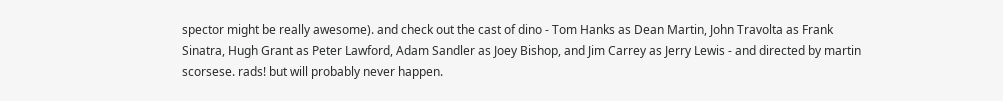spector might be really awesome). and check out the cast of dino - Tom Hanks as Dean Martin, John Travolta as Frank Sinatra, Hugh Grant as Peter Lawford, Adam Sandler as Joey Bishop, and Jim Carrey as Jerry Lewis - and directed by martin scorsese. rads! but will probably never happen.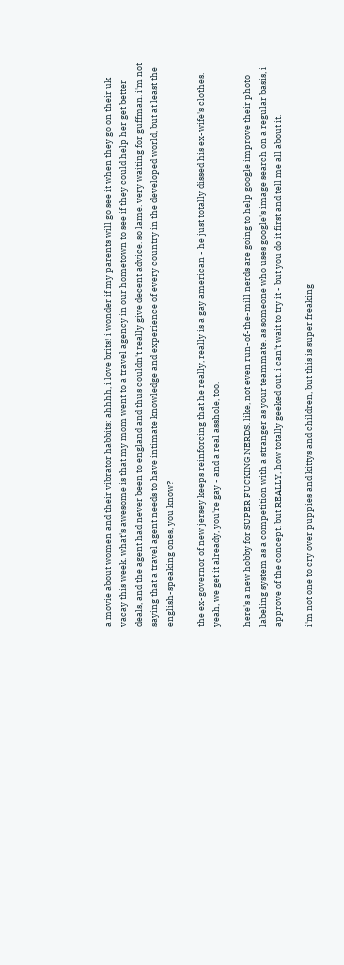a movie about women and their vibrator habbits: ahhhh, i love brits! i wonder if my parents will go see it when they go on their uk vacay this week. what's awesome is that my mom went to a travel agency in our hometown to see if they could help her get better deals, and the agent had never been to england and thus couldn't really give decent advice. so lame. very waiting for guffman. i'm not saying that a travel agent needs to have intimate knowledge and experience of every country in the developed world, but at least the english-speaking ones, you know?

the ex-governor of new jersey keeps reinforcing that he really, really is a gay american - he just totally dissed his ex-wife's clothes. yeah, we get it already, you're gay - and a real asshole, too.

here's a new hobby for SUPER FUCKING NERDS. like, not even run-of-the-mill nerds are going to help google improve their photo labeling system as a competition with a stranger as your teammate. as someone who uses google's image search on a regular basis, i approve of the concept. but REALLY, how totally geeked out. i can't wait to try it - but you do it first and tell me all about it.

i'm not one to cry over puppies and kittys and children, but this is super freaking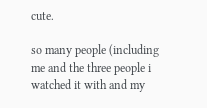cute.

so many people (including me and the three people i watched it with and my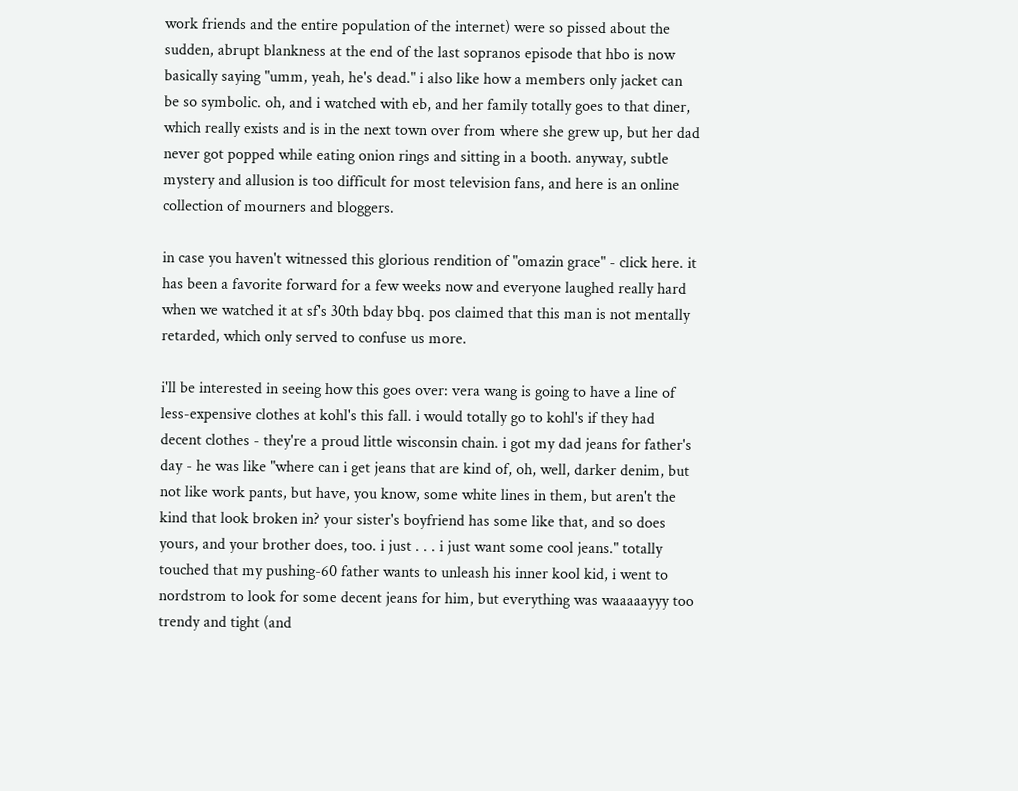work friends and the entire population of the internet) were so pissed about the sudden, abrupt blankness at the end of the last sopranos episode that hbo is now basically saying "umm, yeah, he's dead." i also like how a members only jacket can be so symbolic. oh, and i watched with eb, and her family totally goes to that diner, which really exists and is in the next town over from where she grew up, but her dad never got popped while eating onion rings and sitting in a booth. anyway, subtle mystery and allusion is too difficult for most television fans, and here is an online collection of mourners and bloggers.

in case you haven't witnessed this glorious rendition of "omazin grace" - click here. it has been a favorite forward for a few weeks now and everyone laughed really hard when we watched it at sf's 30th bday bbq. pos claimed that this man is not mentally retarded, which only served to confuse us more.

i'll be interested in seeing how this goes over: vera wang is going to have a line of less-expensive clothes at kohl's this fall. i would totally go to kohl's if they had decent clothes - they're a proud little wisconsin chain. i got my dad jeans for father's day - he was like "where can i get jeans that are kind of, oh, well, darker denim, but not like work pants, but have, you know, some white lines in them, but aren't the kind that look broken in? your sister's boyfriend has some like that, and so does yours, and your brother does, too. i just . . . i just want some cool jeans." totally touched that my pushing-60 father wants to unleash his inner kool kid, i went to nordstrom to look for some decent jeans for him, but everything was waaaaayyy too trendy and tight (and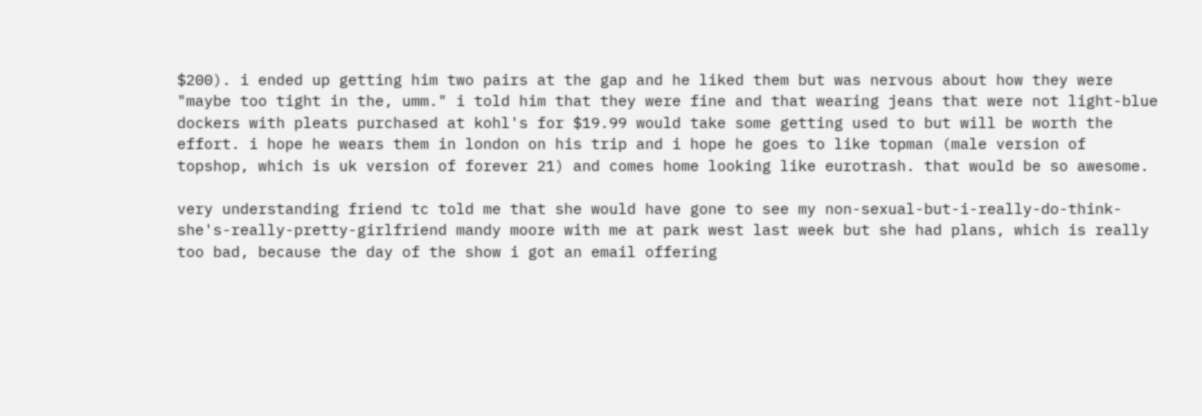$200). i ended up getting him two pairs at the gap and he liked them but was nervous about how they were "maybe too tight in the, umm." i told him that they were fine and that wearing jeans that were not light-blue dockers with pleats purchased at kohl's for $19.99 would take some getting used to but will be worth the effort. i hope he wears them in london on his trip and i hope he goes to like topman (male version of topshop, which is uk version of forever 21) and comes home looking like eurotrash. that would be so awesome.

very understanding friend tc told me that she would have gone to see my non-sexual-but-i-really-do-think-she's-really-pretty-girlfriend mandy moore with me at park west last week but she had plans, which is really too bad, because the day of the show i got an email offering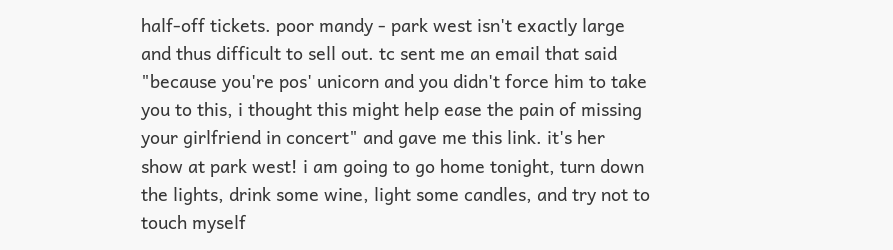half-off tickets. poor mandy - park west isn't exactly large and thus difficult to sell out. tc sent me an email that said "because you're pos' unicorn and you didn't force him to take you to this, i thought this might help ease the pain of missing your girlfriend in concert" and gave me this link. it's her show at park west! i am going to go home tonight, turn down the lights, drink some wine, light some candles, and try not to touch myself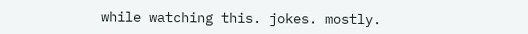while watching this. jokes. mostly.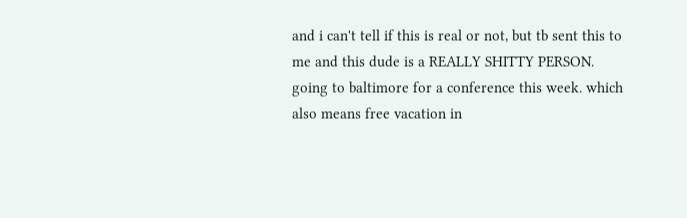and i can't tell if this is real or not, but tb sent this to me and this dude is a REALLY SHITTY PERSON.
going to baltimore for a conference this week. which also means free vacation in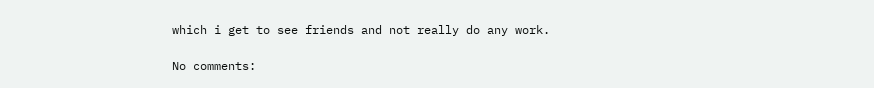which i get to see friends and not really do any work.

No comments: